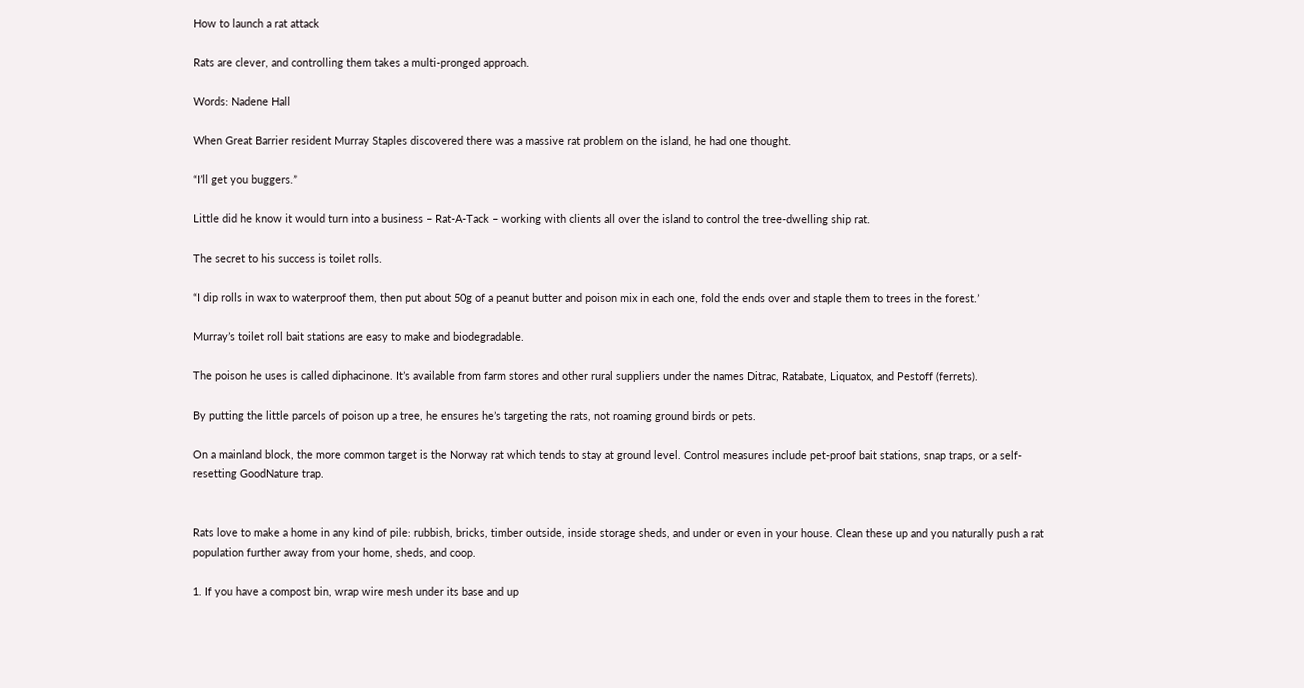How to launch a rat attack

Rats are clever, and controlling them takes a multi-pronged approach.

Words: Nadene Hall

When Great Barrier resident Murray Staples discovered there was a massive rat problem on the island, he had one thought.

“I’ll get you buggers.”

Little did he know it would turn into a business – Rat-A-Tack – working with clients all over the island to control the tree-dwelling ship rat.

The secret to his success is toilet rolls.

“I dip rolls in wax to waterproof them, then put about 50g of a peanut butter and poison mix in each one, fold the ends over and staple them to trees in the forest.’

Murray’s toilet roll bait stations are easy to make and biodegradable.

The poison he uses is called diphacinone. It’s available from farm stores and other rural suppliers under the names Ditrac, Ratabate, Liquatox, and Pestoff (ferrets).

By putting the little parcels of poison up a tree, he ensures he’s targeting the rats, not roaming ground birds or pets.

On a mainland block, the more common target is the Norway rat which tends to stay at ground level. Control measures include pet-proof bait stations, snap traps, or a self-resetting GoodNature trap.


Rats love to make a home in any kind of pile: rubbish, bricks, timber outside, inside storage sheds, and under or even in your house. Clean these up and you naturally push a rat population further away from your home, sheds, and coop.

1. If you have a compost bin, wrap wire mesh under its base and up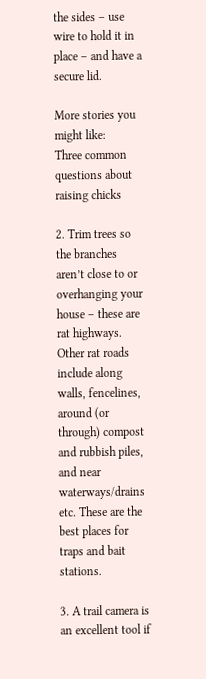the sides – use wire to hold it in place – and have a secure lid.

More stories you might like:
Three common questions about raising chicks

2. Trim trees so the branches aren’t close to or overhanging your house – these are rat highways. Other rat roads include along walls, fencelines, around (or through) compost and rubbish piles, and near waterways/drains etc. These are the best places for traps and bait stations.

3. A trail camera is an excellent tool if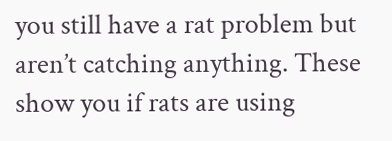you still have a rat problem but aren’t catching anything. These show you if rats are using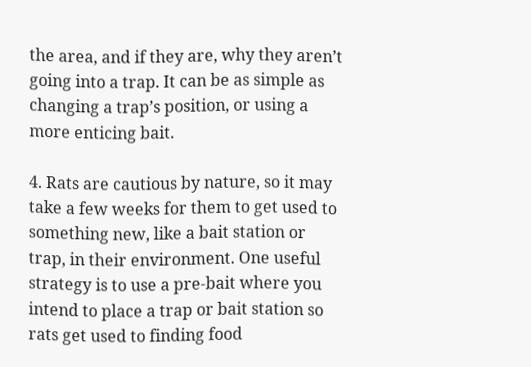the area, and if they are, why they aren’t going into a trap. It can be as simple as changing a trap’s position, or using a more enticing bait.

4. Rats are cautious by nature, so it may take a few weeks for them to get used to something new, like a bait station or trap, in their environment. One useful strategy is to use a pre-bait where you intend to place a trap or bait station so rats get used to finding food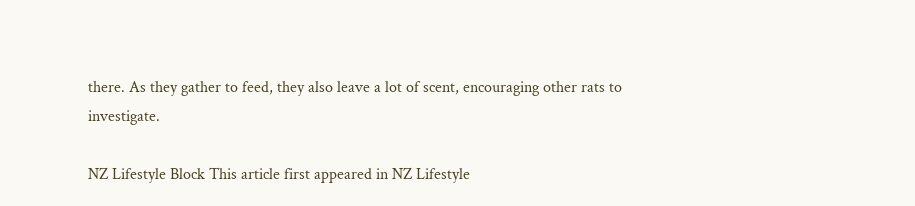there. As they gather to feed, they also leave a lot of scent, encouraging other rats to investigate.

NZ Lifestyle Block This article first appeared in NZ Lifestyle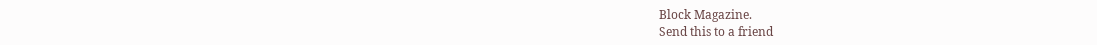Block Magazine.
Send this to a friend